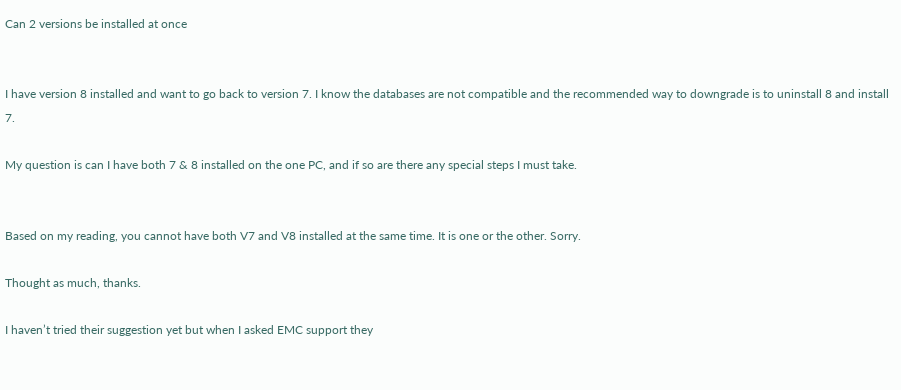Can 2 versions be installed at once


I have version 8 installed and want to go back to version 7. I know the databases are not compatible and the recommended way to downgrade is to uninstall 8 and install 7.

My question is can I have both 7 & 8 installed on the one PC, and if so are there any special steps I must take.


Based on my reading, you cannot have both V7 and V8 installed at the same time. It is one or the other. Sorry.

Thought as much, thanks.

I haven’t tried their suggestion yet but when I asked EMC support they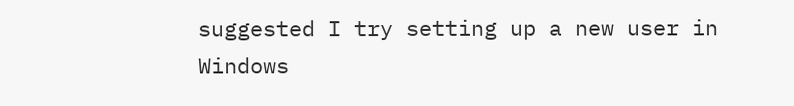suggested I try setting up a new user in Windows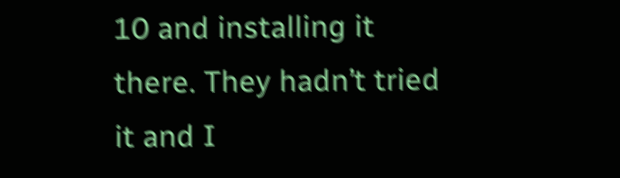10 and installing it there. They hadn’t tried it and I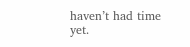haven’t had time yet.